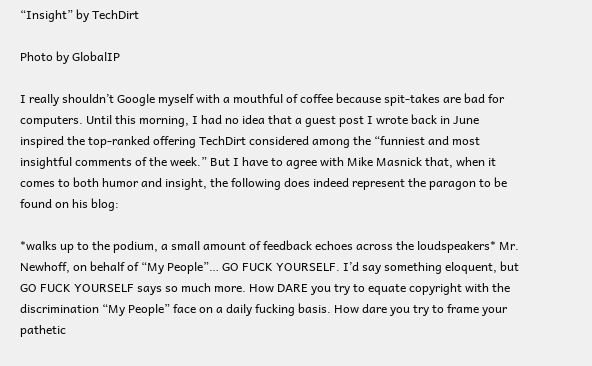“Insight” by TechDirt

Photo by GlobalIP

I really shouldn’t Google myself with a mouthful of coffee because spit-takes are bad for computers. Until this morning, I had no idea that a guest post I wrote back in June inspired the top-ranked offering TechDirt considered among the “funniest and most insightful comments of the week.” But I have to agree with Mike Masnick that, when it comes to both humor and insight, the following does indeed represent the paragon to be found on his blog:

*walks up to the podium, a small amount of feedback echoes across the loudspeakers* Mr. Newhoff, on behalf of “My People”… GO FUCK YOURSELF. I’d say something eloquent, but GO FUCK YOURSELF says so much more. How DARE you try to equate copyright with the discrimination “My People” face on a daily fucking basis. How dare you try to frame your pathetic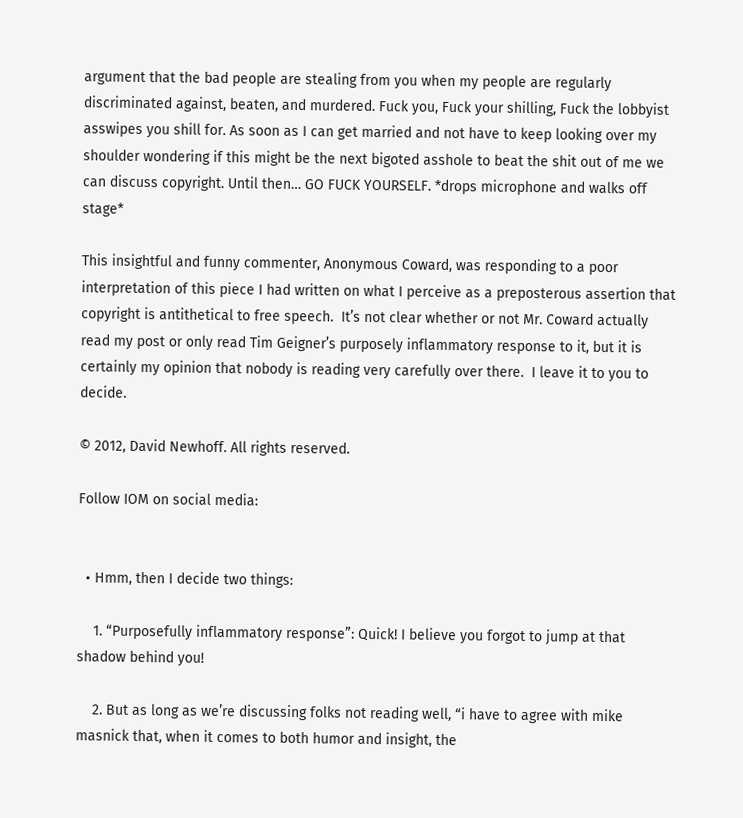argument that the bad people are stealing from you when my people are regularly discriminated against, beaten, and murdered. Fuck you, Fuck your shilling, Fuck the lobbyist asswipes you shill for. As soon as I can get married and not have to keep looking over my shoulder wondering if this might be the next bigoted asshole to beat the shit out of me we can discuss copyright. Until then… GO FUCK YOURSELF. *drops microphone and walks off stage*

This insightful and funny commenter, Anonymous Coward, was responding to a poor interpretation of this piece I had written on what I perceive as a preposterous assertion that copyright is antithetical to free speech.  It’s not clear whether or not Mr. Coward actually read my post or only read Tim Geigner’s purposely inflammatory response to it, but it is certainly my opinion that nobody is reading very carefully over there.  I leave it to you to decide.

© 2012, David Newhoff. All rights reserved.

Follow IOM on social media:


  • Hmm, then I decide two things:

    1. “Purposefully inflammatory response”: Quick! I believe you forgot to jump at that shadow behind you!

    2. But as long as we’re discussing folks not reading well, “i have to agree with mike masnick that, when it comes to both humor and insight, the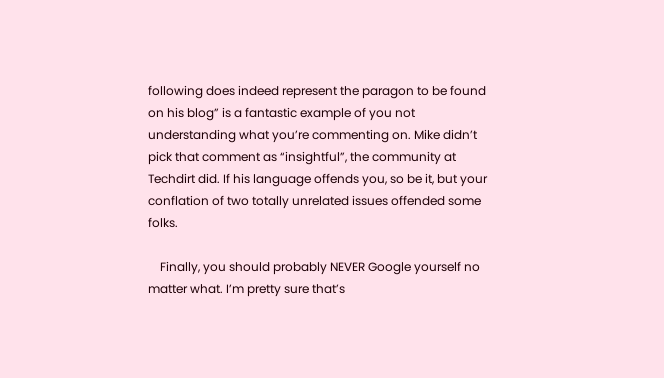following does indeed represent the paragon to be found on his blog” is a fantastic example of you not understanding what you’re commenting on. Mike didn’t pick that comment as “insightful”, the community at Techdirt did. If his language offends you, so be it, but your conflation of two totally unrelated issues offended some folks.

    Finally, you should probably NEVER Google yourself no matter what. I’m pretty sure that’s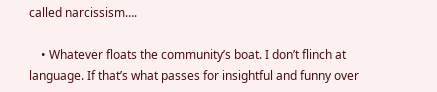called narcissism….

    • Whatever floats the community’s boat. I don’t flinch at language. If that’s what passes for insightful and funny over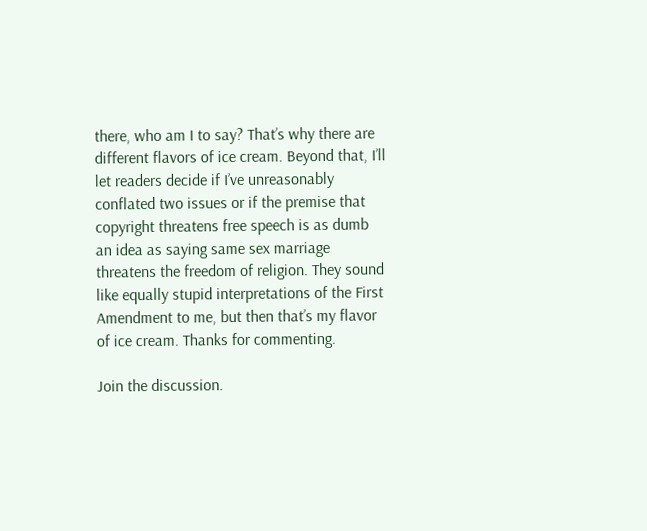there, who am I to say? That’s why there are different flavors of ice cream. Beyond that, I’ll let readers decide if I’ve unreasonably conflated two issues or if the premise that copyright threatens free speech is as dumb an idea as saying same sex marriage threatens the freedom of religion. They sound like equally stupid interpretations of the First Amendment to me, but then that’s my flavor of ice cream. Thanks for commenting.

Join the discussion.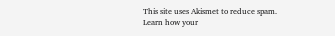This site uses Akismet to reduce spam. Learn how your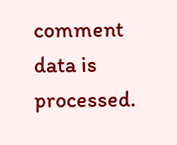comment data is processed.